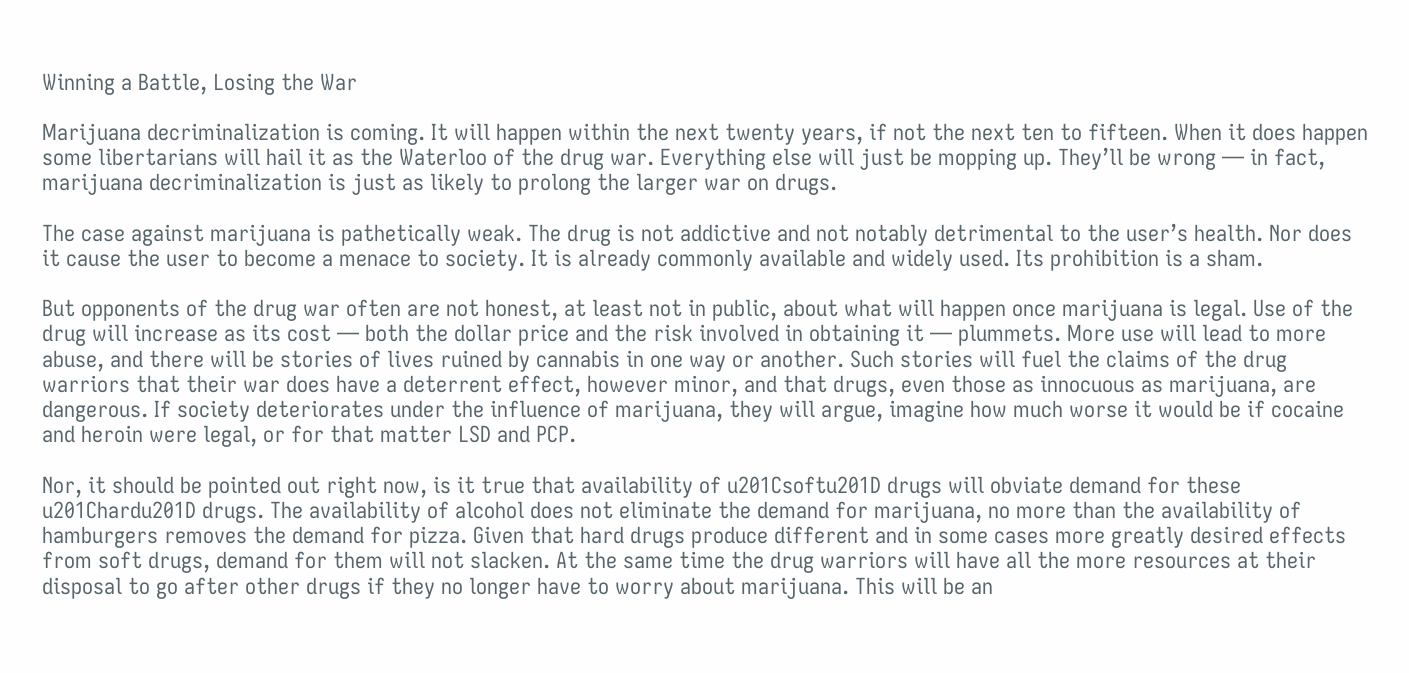Winning a Battle, Losing the War

Marijuana decriminalization is coming. It will happen within the next twenty years, if not the next ten to fifteen. When it does happen some libertarians will hail it as the Waterloo of the drug war. Everything else will just be mopping up. They’ll be wrong — in fact, marijuana decriminalization is just as likely to prolong the larger war on drugs.

The case against marijuana is pathetically weak. The drug is not addictive and not notably detrimental to the user’s health. Nor does it cause the user to become a menace to society. It is already commonly available and widely used. Its prohibition is a sham.

But opponents of the drug war often are not honest, at least not in public, about what will happen once marijuana is legal. Use of the drug will increase as its cost — both the dollar price and the risk involved in obtaining it — plummets. More use will lead to more abuse, and there will be stories of lives ruined by cannabis in one way or another. Such stories will fuel the claims of the drug warriors that their war does have a deterrent effect, however minor, and that drugs, even those as innocuous as marijuana, are dangerous. If society deteriorates under the influence of marijuana, they will argue, imagine how much worse it would be if cocaine and heroin were legal, or for that matter LSD and PCP.

Nor, it should be pointed out right now, is it true that availability of u201Csoftu201D drugs will obviate demand for these u201Chardu201D drugs. The availability of alcohol does not eliminate the demand for marijuana, no more than the availability of hamburgers removes the demand for pizza. Given that hard drugs produce different and in some cases more greatly desired effects from soft drugs, demand for them will not slacken. At the same time the drug warriors will have all the more resources at their disposal to go after other drugs if they no longer have to worry about marijuana. This will be an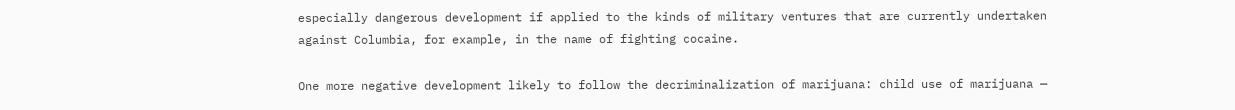especially dangerous development if applied to the kinds of military ventures that are currently undertaken against Columbia, for example, in the name of fighting cocaine.

One more negative development likely to follow the decriminalization of marijuana: child use of marijuana —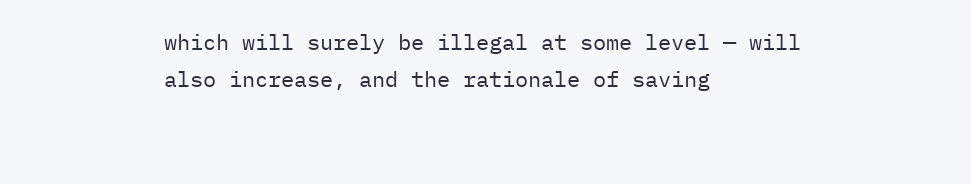which will surely be illegal at some level — will also increase, and the rationale of saving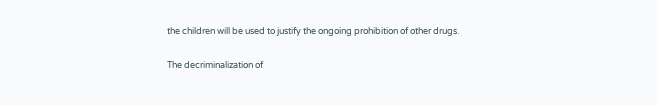the children will be used to justify the ongoing prohibition of other drugs.

The decriminalization of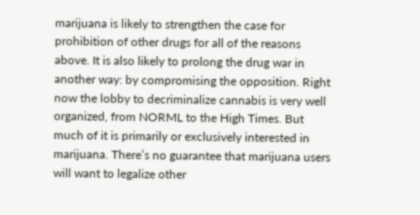marijuana is likely to strengthen the case for prohibition of other drugs for all of the reasons above. It is also likely to prolong the drug war in another way: by compromising the opposition. Right now the lobby to decriminalize cannabis is very well organized, from NORML to the High Times. But much of it is primarily or exclusively interested in marijuana. There’s no guarantee that marijuana users will want to legalize other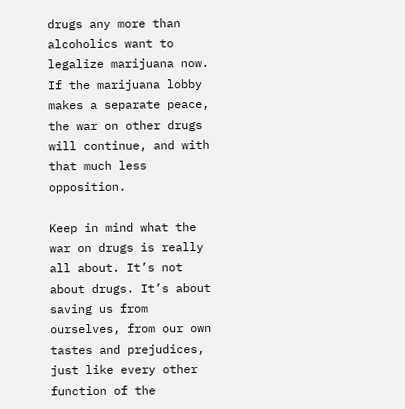drugs any more than alcoholics want to legalize marijuana now. If the marijuana lobby makes a separate peace, the war on other drugs will continue, and with that much less opposition.

Keep in mind what the war on drugs is really all about. It’s not about drugs. It’s about saving us from ourselves, from our own tastes and prejudices, just like every other function of the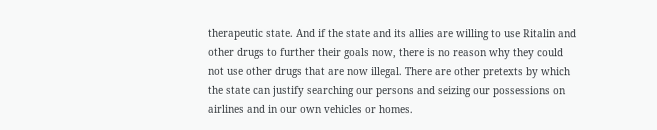therapeutic state. And if the state and its allies are willing to use Ritalin and other drugs to further their goals now, there is no reason why they could not use other drugs that are now illegal. There are other pretexts by which the state can justify searching our persons and seizing our possessions on airlines and in our own vehicles or homes.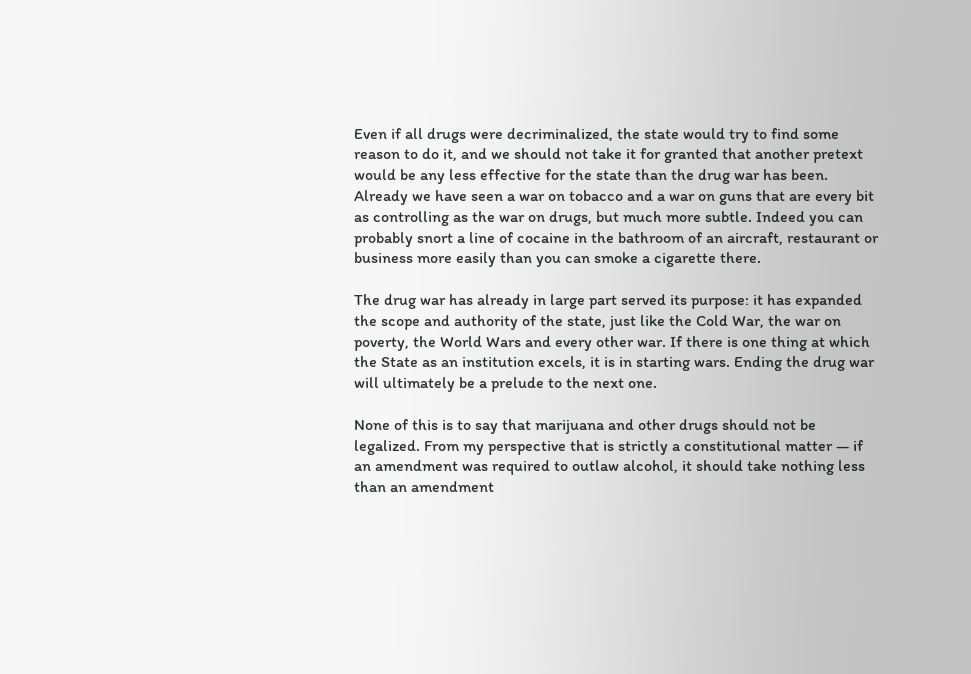Even if all drugs were decriminalized, the state would try to find some reason to do it, and we should not take it for granted that another pretext would be any less effective for the state than the drug war has been. Already we have seen a war on tobacco and a war on guns that are every bit as controlling as the war on drugs, but much more subtle. Indeed you can probably snort a line of cocaine in the bathroom of an aircraft, restaurant or business more easily than you can smoke a cigarette there.

The drug war has already in large part served its purpose: it has expanded the scope and authority of the state, just like the Cold War, the war on poverty, the World Wars and every other war. If there is one thing at which the State as an institution excels, it is in starting wars. Ending the drug war will ultimately be a prelude to the next one.

None of this is to say that marijuana and other drugs should not be legalized. From my perspective that is strictly a constitutional matter — if an amendment was required to outlaw alcohol, it should take nothing less than an amendment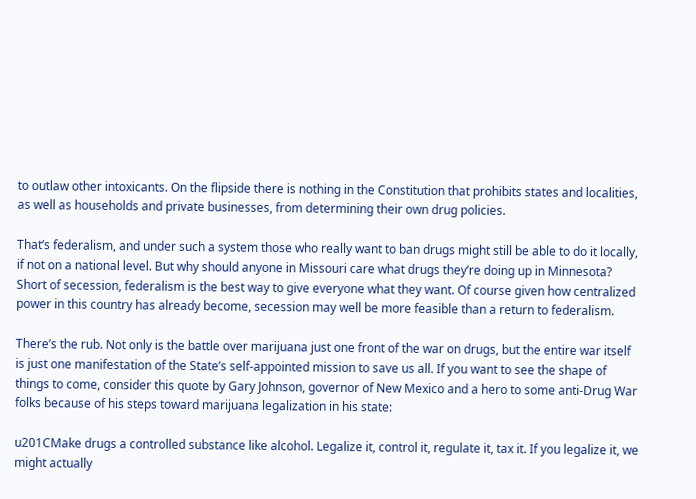to outlaw other intoxicants. On the flipside there is nothing in the Constitution that prohibits states and localities, as well as households and private businesses, from determining their own drug policies.

That’s federalism, and under such a system those who really want to ban drugs might still be able to do it locally, if not on a national level. But why should anyone in Missouri care what drugs they’re doing up in Minnesota? Short of secession, federalism is the best way to give everyone what they want. Of course given how centralized power in this country has already become, secession may well be more feasible than a return to federalism.

There’s the rub. Not only is the battle over marijuana just one front of the war on drugs, but the entire war itself is just one manifestation of the State’s self-appointed mission to save us all. If you want to see the shape of things to come, consider this quote by Gary Johnson, governor of New Mexico and a hero to some anti-Drug War folks because of his steps toward marijuana legalization in his state:

u201CMake drugs a controlled substance like alcohol. Legalize it, control it, regulate it, tax it. If you legalize it, we might actually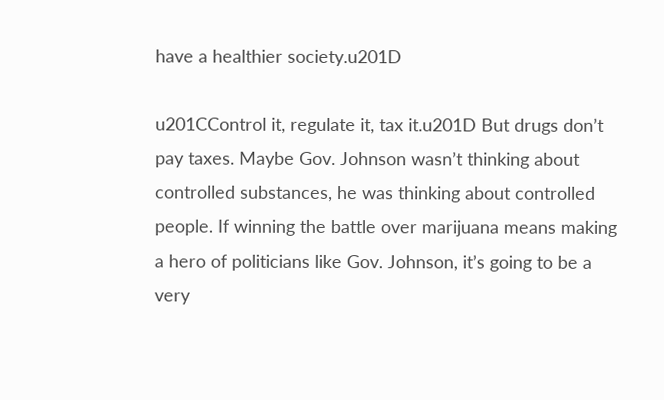have a healthier society.u201D

u201CControl it, regulate it, tax it.u201D But drugs don’t pay taxes. Maybe Gov. Johnson wasn’t thinking about controlled substances, he was thinking about controlled people. If winning the battle over marijuana means making a hero of politicians like Gov. Johnson, it’s going to be a very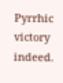Pyrrhic victory indeed.